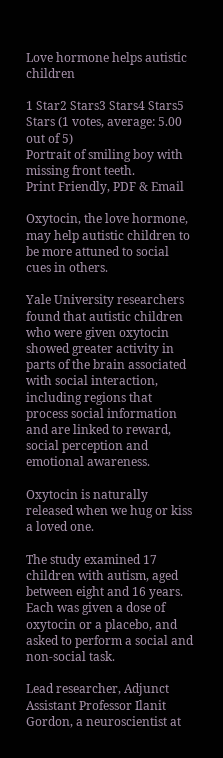Love hormone helps autistic children

1 Star2 Stars3 Stars4 Stars5 Stars (1 votes, average: 5.00 out of 5)
Portrait of smiling boy with missing front teeth.
Print Friendly, PDF & Email

Oxytocin, the love hormone, may help autistic children to be more attuned to social cues in others.

Yale University researchers found that autistic children who were given oxytocin showed greater activity in parts of the brain associated with social interaction, including regions that process social information and are linked to reward, social perception and emotional awareness.

Oxytocin is naturally released when we hug or kiss a loved one.

The study examined 17 children with autism, aged between eight and 16 years. Each was given a dose of oxytocin or a placebo, and asked to perform a social and non-social task.

Lead researcher, Adjunct Assistant Professor Ilanit Gordon, a neuroscientist at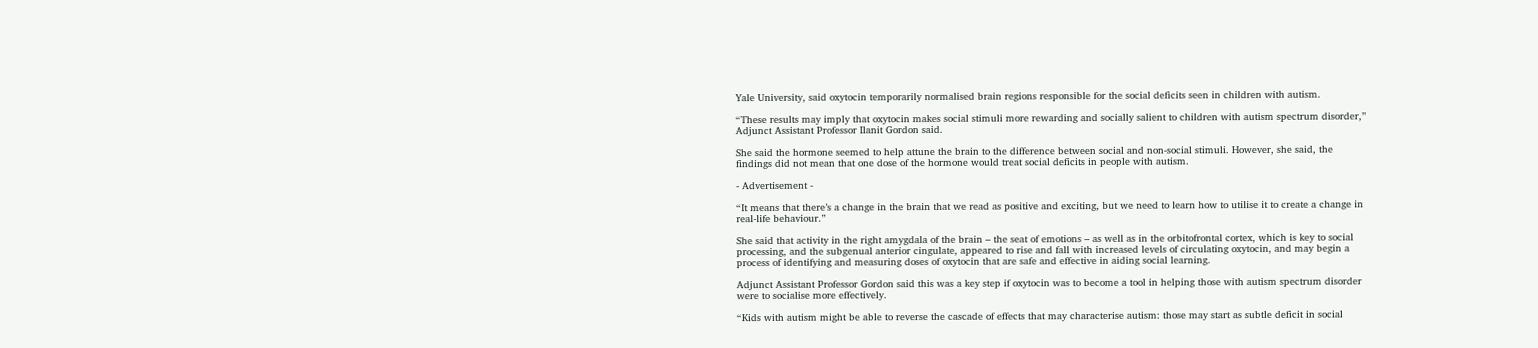Yale University, said oxytocin temporarily normalised brain regions responsible for the social deficits seen in children with autism.

“These results may imply that oxytocin makes social stimuli more rewarding and socially salient to children with autism spectrum disorder,” Adjunct Assistant Professor Ilanit Gordon said.

She said the hormone seemed to help attune the brain to the difference between social and non-social stimuli. However, she said, the findings did not mean that one dose of the hormone would treat social deficits in people with autism.

- Advertisement -

“It means that there’s a change in the brain that we read as positive and exciting, but we need to learn how to utilise it to create a change in real-life behaviour.”

She said that activity in the right amygdala of the brain – the seat of emotions – as well as in the orbitofrontal cortex, which is key to social processing, and the subgenual anterior cingulate, appeared to rise and fall with increased levels of circulating oxytocin, and may begin a process of identifying and measuring doses of oxytocin that are safe and effective in aiding social learning.

Adjunct Assistant Professor Gordon said this was a key step if oxytocin was to become a tool in helping those with autism spectrum disorder were to socialise more effectively.

“Kids with autism might be able to reverse the cascade of effects that may characterise autism: those may start as subtle deficit in social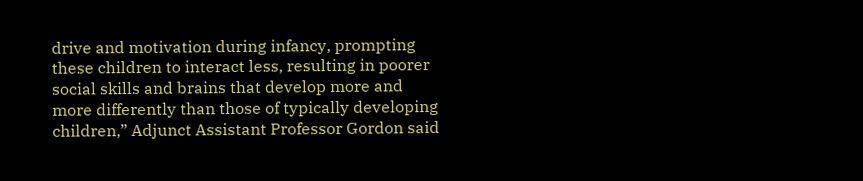drive and motivation during infancy, prompting these children to interact less, resulting in poorer social skills and brains that develop more and more differently than those of typically developing children,” Adjunct Assistant Professor Gordon said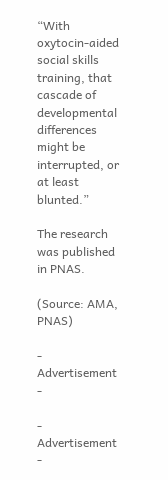“With oxytocin-aided social skills training, that cascade of developmental differences might be interrupted, or at least blunted.”

The research was published in PNAS.

(Source: AMA, PNAS)

- Advertisement -

- Advertisement -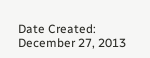Date Created: December 27, 2013